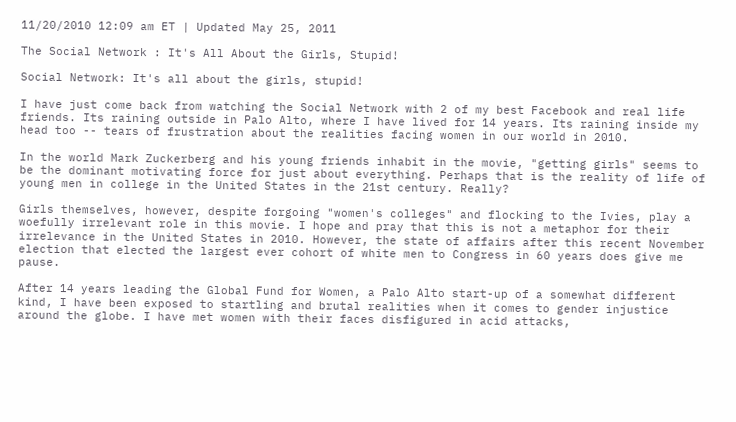11/20/2010 12:09 am ET | Updated May 25, 2011

The Social Network : It's All About the Girls, Stupid!

Social Network: It's all about the girls, stupid!

I have just come back from watching the Social Network with 2 of my best Facebook and real life friends. Its raining outside in Palo Alto, where I have lived for 14 years. Its raining inside my head too -- tears of frustration about the realities facing women in our world in 2010.

In the world Mark Zuckerberg and his young friends inhabit in the movie, "getting girls" seems to be the dominant motivating force for just about everything. Perhaps that is the reality of life of young men in college in the United States in the 21st century. Really?

Girls themselves, however, despite forgoing "women's colleges" and flocking to the Ivies, play a woefully irrelevant role in this movie. I hope and pray that this is not a metaphor for their irrelevance in the United States in 2010. However, the state of affairs after this recent November election that elected the largest ever cohort of white men to Congress in 60 years does give me pause.

After 14 years leading the Global Fund for Women, a Palo Alto start-up of a somewhat different kind, I have been exposed to startling and brutal realities when it comes to gender injustice around the globe. I have met women with their faces disfigured in acid attacks,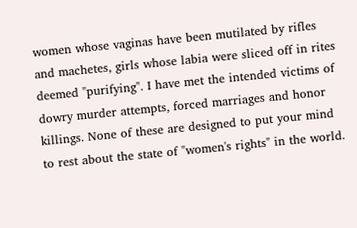women whose vaginas have been mutilated by rifles and machetes, girls whose labia were sliced off in rites deemed "purifying". I have met the intended victims of dowry murder attempts, forced marriages and honor killings. None of these are designed to put your mind to rest about the state of "women's rights" in the world.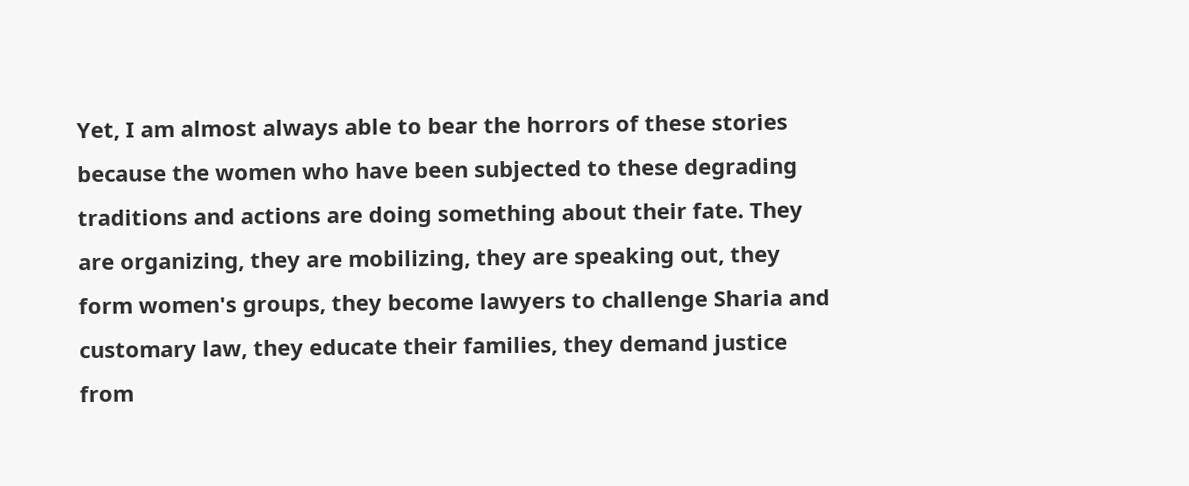Yet, I am almost always able to bear the horrors of these stories because the women who have been subjected to these degrading traditions and actions are doing something about their fate. They are organizing, they are mobilizing, they are speaking out, they form women's groups, they become lawyers to challenge Sharia and customary law, they educate their families, they demand justice from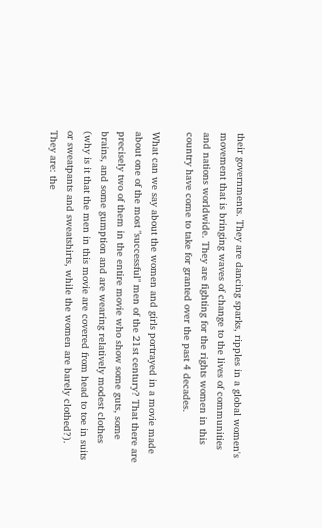their governments. They are dancing sparks, ripples in a global women's movement that is bringing waves of change to the lives of communities and nations worldwide. They are fighting for the rights women in this country have come to take for granted over the past 4 decades.

What can we say about the women and girls portrayed in a movie made about one of the most "successful" men of the 21st century? That there are precisely two of them in the entire movie who show some guts, some brains, and some gumption and are wearing relatively modest clothes (why is it that the men in this movie are covered from head to toe in suits or sweatpants and sweatshirts, while the women are barely clothed?). They are: the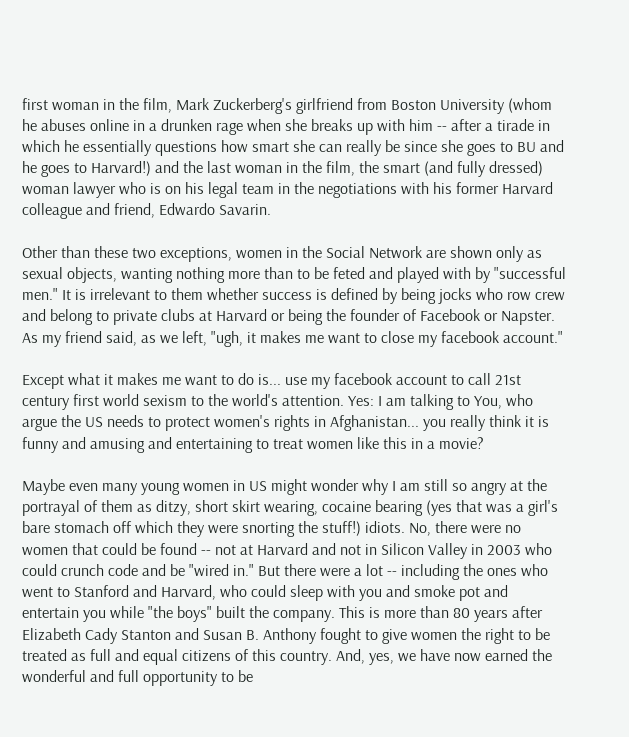first woman in the film, Mark Zuckerberg's girlfriend from Boston University (whom he abuses online in a drunken rage when she breaks up with him -- after a tirade in which he essentially questions how smart she can really be since she goes to BU and he goes to Harvard!) and the last woman in the film, the smart (and fully dressed) woman lawyer who is on his legal team in the negotiations with his former Harvard colleague and friend, Edwardo Savarin.

Other than these two exceptions, women in the Social Network are shown only as sexual objects, wanting nothing more than to be feted and played with by "successful men." It is irrelevant to them whether success is defined by being jocks who row crew and belong to private clubs at Harvard or being the founder of Facebook or Napster. As my friend said, as we left, "ugh, it makes me want to close my facebook account."

Except what it makes me want to do is... use my facebook account to call 21st century first world sexism to the world's attention. Yes: I am talking to You, who argue the US needs to protect women's rights in Afghanistan... you really think it is funny and amusing and entertaining to treat women like this in a movie?

Maybe even many young women in US might wonder why I am still so angry at the portrayal of them as ditzy, short skirt wearing, cocaine bearing (yes that was a girl's bare stomach off which they were snorting the stuff!) idiots. No, there were no women that could be found -- not at Harvard and not in Silicon Valley in 2003 who could crunch code and be "wired in." But there were a lot -- including the ones who went to Stanford and Harvard, who could sleep with you and smoke pot and entertain you while "the boys" built the company. This is more than 80 years after Elizabeth Cady Stanton and Susan B. Anthony fought to give women the right to be treated as full and equal citizens of this country. And, yes, we have now earned the wonderful and full opportunity to be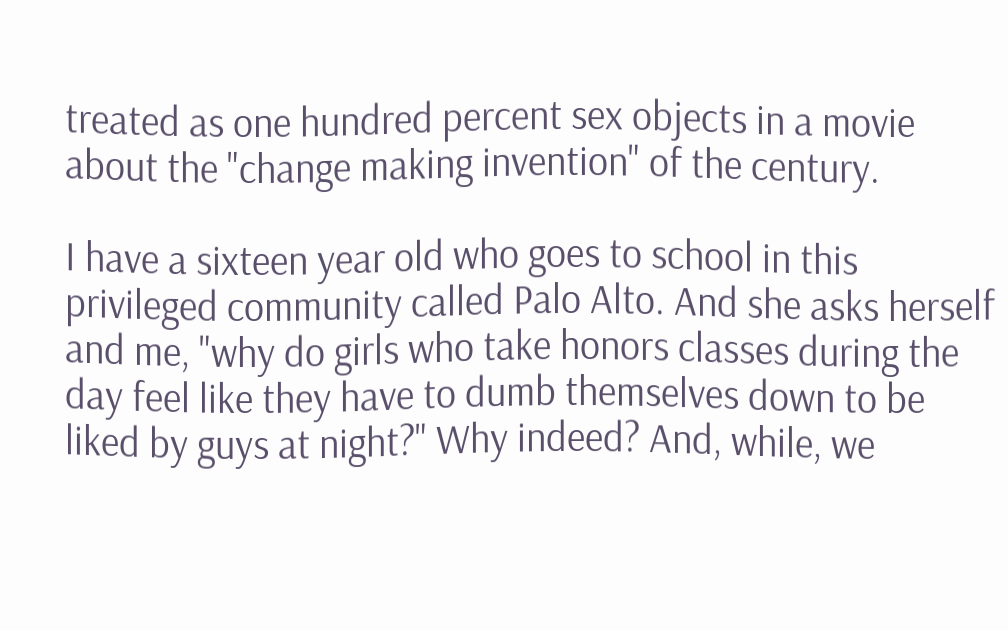treated as one hundred percent sex objects in a movie about the "change making invention" of the century.

I have a sixteen year old who goes to school in this privileged community called Palo Alto. And she asks herself and me, "why do girls who take honors classes during the day feel like they have to dumb themselves down to be liked by guys at night?" Why indeed? And, while, we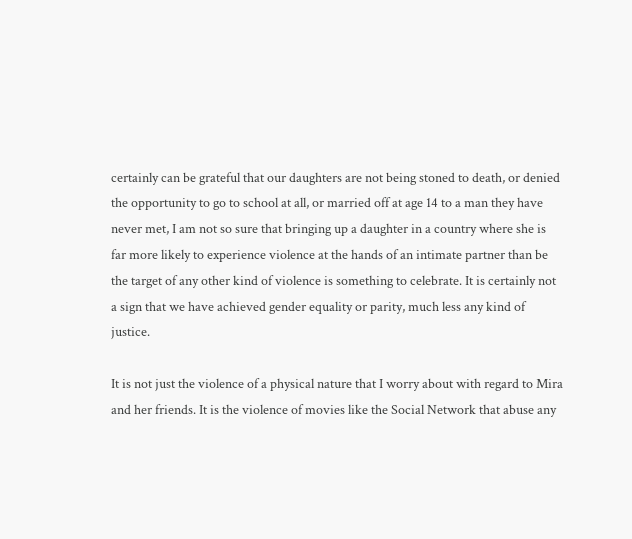certainly can be grateful that our daughters are not being stoned to death, or denied the opportunity to go to school at all, or married off at age 14 to a man they have never met, I am not so sure that bringing up a daughter in a country where she is far more likely to experience violence at the hands of an intimate partner than be the target of any other kind of violence is something to celebrate. It is certainly not a sign that we have achieved gender equality or parity, much less any kind of justice.

It is not just the violence of a physical nature that I worry about with regard to Mira and her friends. It is the violence of movies like the Social Network that abuse any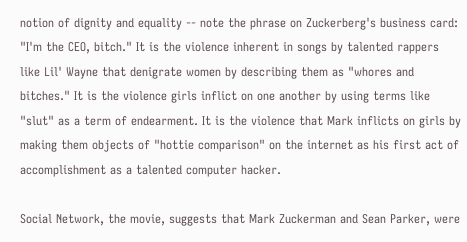notion of dignity and equality -- note the phrase on Zuckerberg's business card: "I'm the CEO, bitch." It is the violence inherent in songs by talented rappers like Lil' Wayne that denigrate women by describing them as "whores and bitches." It is the violence girls inflict on one another by using terms like "slut" as a term of endearment. It is the violence that Mark inflicts on girls by making them objects of "hottie comparison" on the internet as his first act of accomplishment as a talented computer hacker.

Social Network, the movie, suggests that Mark Zuckerman and Sean Parker, were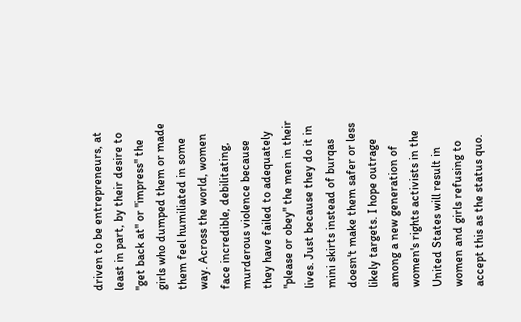driven to be entrepreneurs, at least in part, by their desire to "get back at" or "impress" the girls who dumped them or made them feel humiliated in some way. Across the world, women face incredible, debilitating, murderous violence because they have failed to adequately "please or obey" the men in their lives. Just because they do it in mini skirts instead of burqas doesn't make them safer or less likely targets. I hope outrage among a new generation of women's rights activists in the United States will result in women and girls refusing to accept this as the status quo.